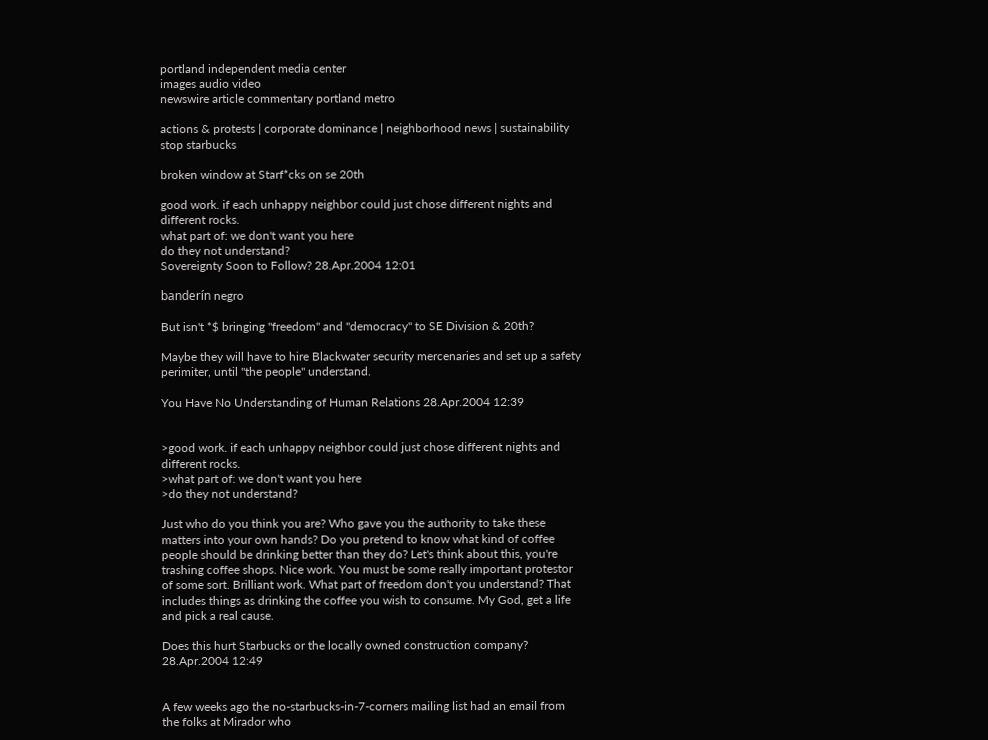portland independent media center
images audio video
newswire article commentary portland metro

actions & protests | corporate dominance | neighborhood news | sustainability stop starbucks

broken window at Starf*cks on se 20th

good work. if each unhappy neighbor could just chose different nights and different rocks.
what part of: we don't want you here
do they not understand?
Sovereignty Soon to Follow? 28.Apr.2004 12:01

banderín negro

But isn't *$ bringing "freedom" and "democracy" to SE Division & 20th?

Maybe they will have to hire Blackwater security mercenaries and set up a safety perimiter, until "the people" understand.

You Have No Understanding of Human Relations 28.Apr.2004 12:39


>good work. if each unhappy neighbor could just chose different nights and different rocks.
>what part of: we don't want you here
>do they not understand?

Just who do you think you are? Who gave you the authority to take these matters into your own hands? Do you pretend to know what kind of coffee people should be drinking better than they do? Let's think about this, you're trashing coffee shops. Nice work. You must be some really important protestor of some sort. Brilliant work. What part of freedom don't you understand? That includes things as drinking the coffee you wish to consume. My God, get a life and pick a real cause.

Does this hurt Starbucks or the locally owned construction company? 28.Apr.2004 12:49


A few weeks ago the no-starbucks-in-7-corners mailing list had an email from the folks at Mirador who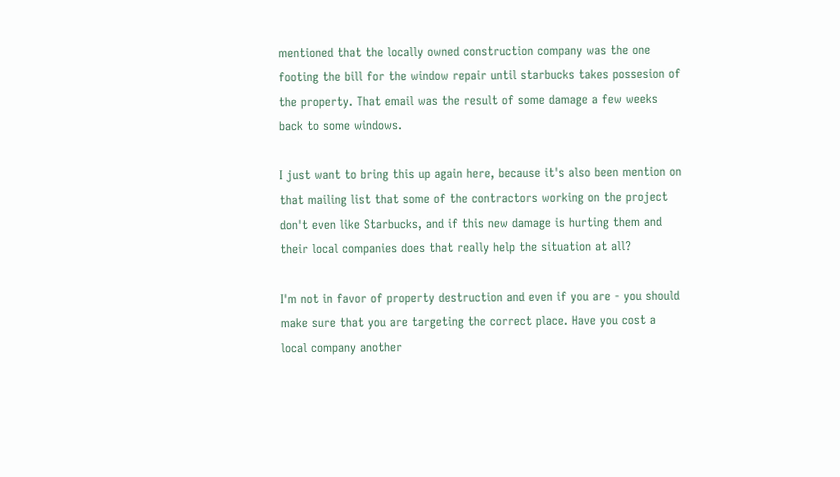mentioned that the locally owned construction company was the one footing the bill for the window repair until starbucks takes possesion of the property. That email was the result of some damage a few weeks back to some windows.

I just want to bring this up again here, because it's also been mention on that mailing list that some of the contractors working on the project don't even like Starbucks, and if this new damage is hurting them and their local companies does that really help the situation at all?

I'm not in favor of property destruction and even if you are - you should make sure that you are targeting the correct place. Have you cost a local company another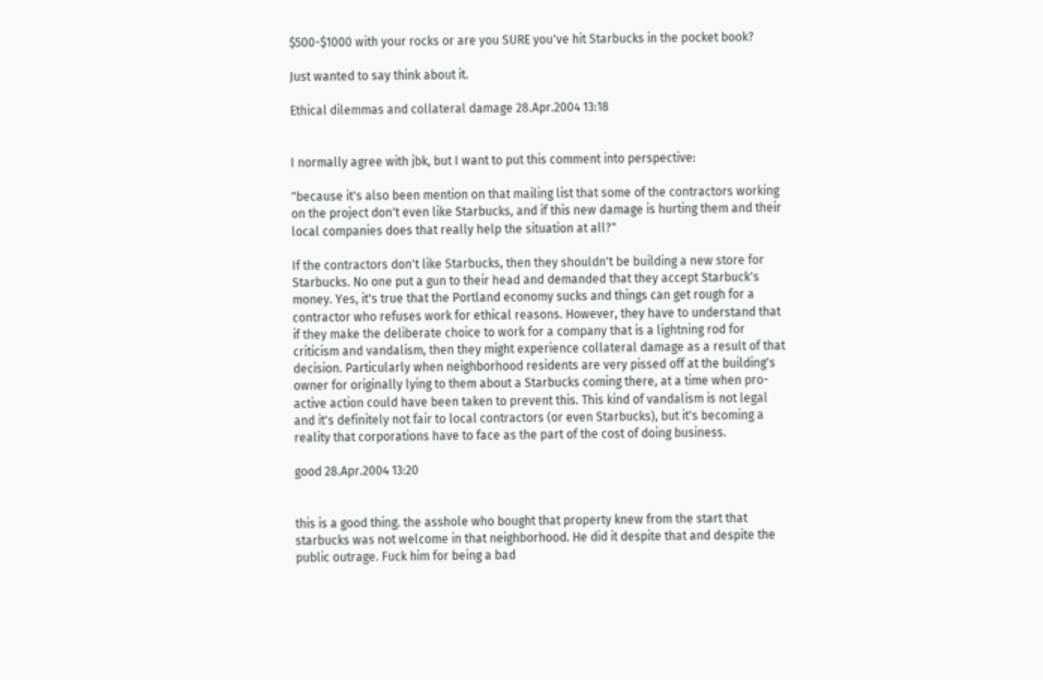$500-$1000 with your rocks or are you SURE you've hit Starbucks in the pocket book?

Just wanted to say think about it.

Ethical dilemmas and collateral damage 28.Apr.2004 13:18


I normally agree with jbk, but I want to put this comment into perspective:

"because it's also been mention on that mailing list that some of the contractors working on the project don't even like Starbucks, and if this new damage is hurting them and their local companies does that really help the situation at all?"

If the contractors don't like Starbucks, then they shouldn't be building a new store for Starbucks. No one put a gun to their head and demanded that they accept Starbuck's money. Yes, it's true that the Portland economy sucks and things can get rough for a contractor who refuses work for ethical reasons. However, they have to understand that if they make the deliberate choice to work for a company that is a lightning rod for criticism and vandalism, then they might experience collateral damage as a result of that decision. Particularly when neighborhood residents are very pissed off at the building's owner for originally lying to them about a Starbucks coming there, at a time when pro-active action could have been taken to prevent this. This kind of vandalism is not legal and it's definitely not fair to local contractors (or even Starbucks), but it's becoming a reality that corporations have to face as the part of the cost of doing business.

good 28.Apr.2004 13:20


this is a good thing. the asshole who bought that property knew from the start that starbucks was not welcome in that neighborhood. He did it despite that and despite the public outrage. Fuck him for being a bad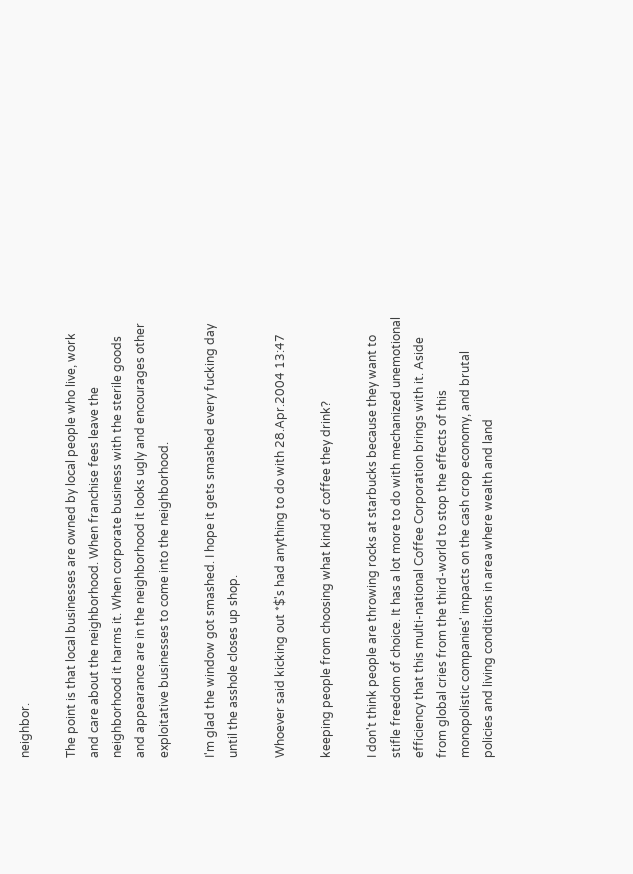neighbor.

The point is that local businesses are owned by local people who live, work and care about the neighborhood. When franchise fees leave the neighborhood it harms it. When corporate business with the sterile goods and appearance are in the neighborhood it looks ugly and encourages other exploitative businesses to come into the neighborhood.

I'm glad the window got smashed. I hope it gets smashed every fucking day until the asshole closes up shop.

Whoever said kicking out *$'s had anything to do with 28.Apr.2004 13:47

keeping people from choosing what kind of coffee they drink?

I don't think people are throwing rocks at starbucks because they want to stifle freedom of choice. It has a lot more to do with mechanized unemotional efficiency that this multi-national Coffee Corporation brings with it. Aside from global cries from the third-world to stop the effects of this monopolistic companies' impacts on the cash crop economy, and brutal policies and living conditions in area where wealth and land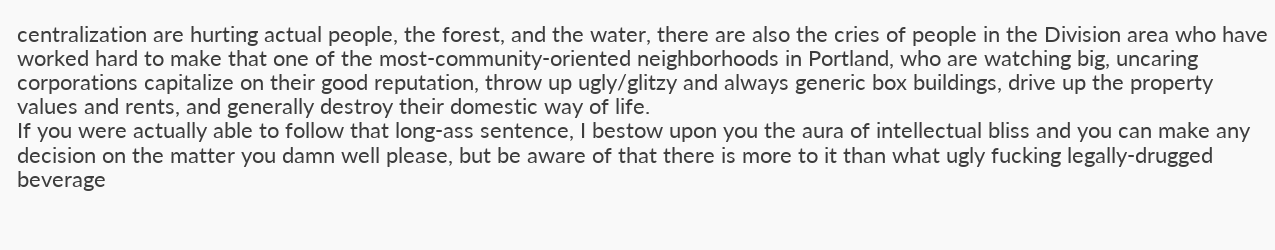centralization are hurting actual people, the forest, and the water, there are also the cries of people in the Division area who have worked hard to make that one of the most-community-oriented neighborhoods in Portland, who are watching big, uncaring corporations capitalize on their good reputation, throw up ugly/glitzy and always generic box buildings, drive up the property values and rents, and generally destroy their domestic way of life.
If you were actually able to follow that long-ass sentence, I bestow upon you the aura of intellectual bliss and you can make any decision on the matter you damn well please, but be aware of that there is more to it than what ugly fucking legally-drugged beverage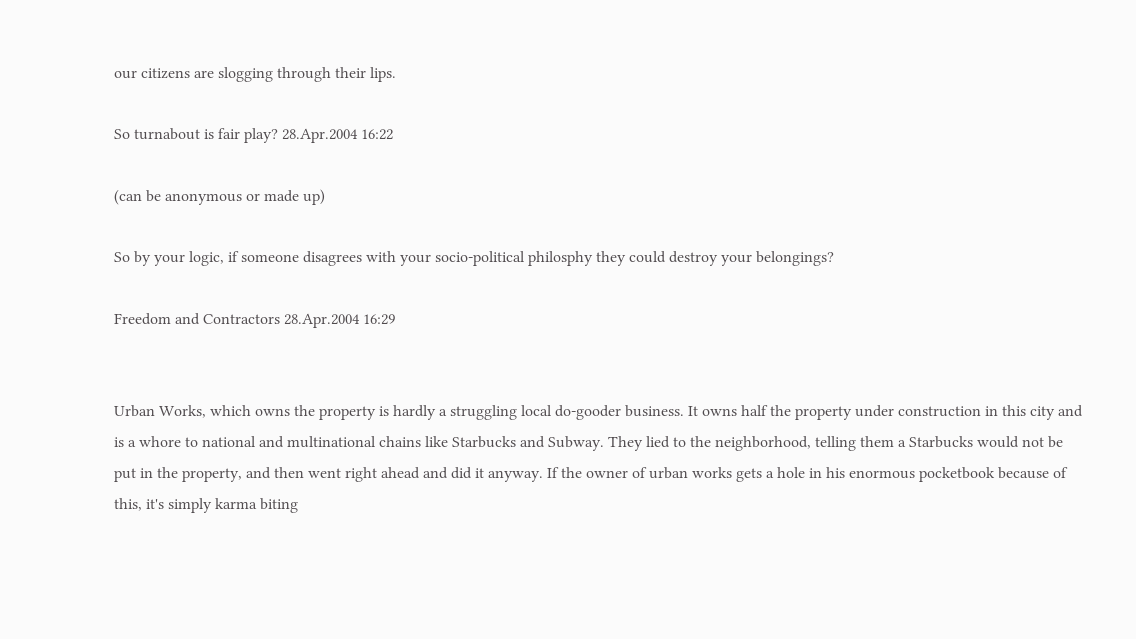our citizens are slogging through their lips.

So turnabout is fair play? 28.Apr.2004 16:22

(can be anonymous or made up)

So by your logic, if someone disagrees with your socio-political philosphy they could destroy your belongings?

Freedom and Contractors 28.Apr.2004 16:29


Urban Works, which owns the property is hardly a struggling local do-gooder business. It owns half the property under construction in this city and is a whore to national and multinational chains like Starbucks and Subway. They lied to the neighborhood, telling them a Starbucks would not be put in the property, and then went right ahead and did it anyway. If the owner of urban works gets a hole in his enormous pocketbook because of this, it's simply karma biting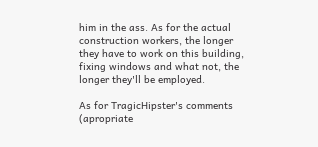him in the ass. As for the actual construction workers, the longer they have to work on this building, fixing windows and what not, the longer they'll be employed.

As for TragicHipster's comments (apropriate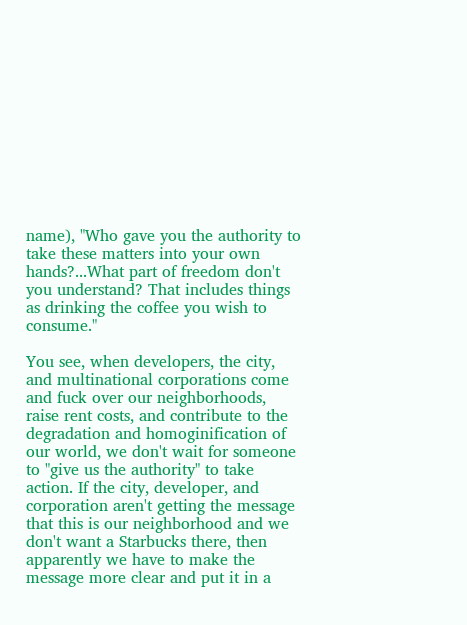name), "Who gave you the authority to take these matters into your own hands?...What part of freedom don't you understand? That includes things as drinking the coffee you wish to consume."

You see, when developers, the city, and multinational corporations come and fuck over our neighborhoods, raise rent costs, and contribute to the degradation and homoginification of our world, we don't wait for someone to "give us the authority" to take action. If the city, developer, and corporation aren't getting the message that this is our neighborhood and we don't want a Starbucks there, then apparently we have to make the message more clear and put it in a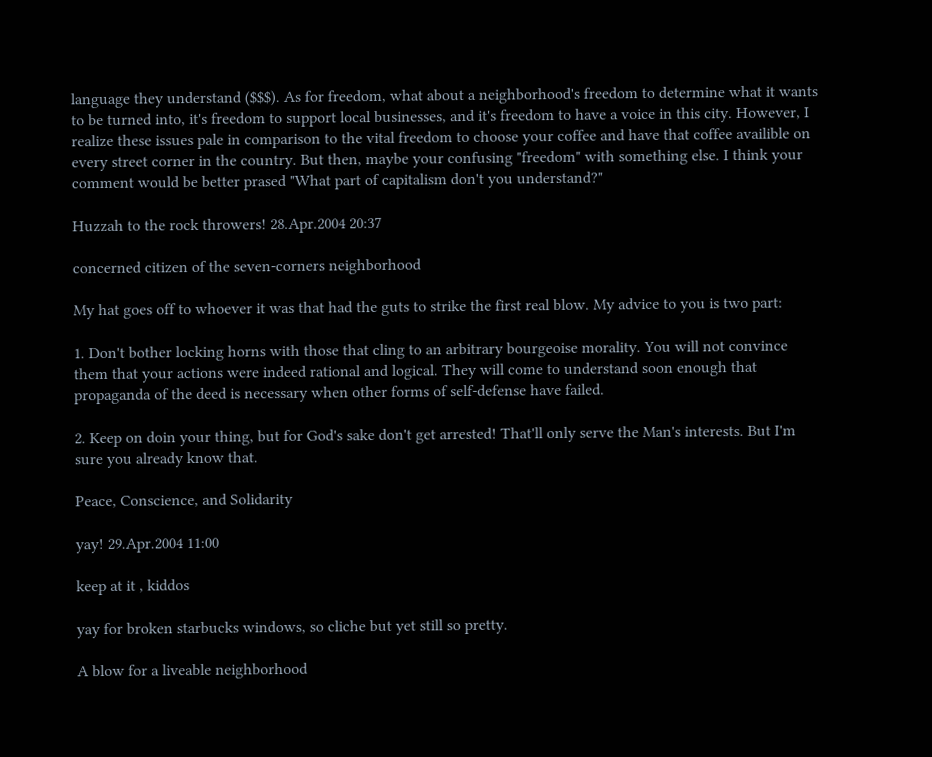language they understand ($$$). As for freedom, what about a neighborhood's freedom to determine what it wants to be turned into, it's freedom to support local businesses, and it's freedom to have a voice in this city. However, I realize these issues pale in comparison to the vital freedom to choose your coffee and have that coffee availible on every street corner in the country. But then, maybe your confusing "freedom" with something else. I think your comment would be better prased "What part of capitalism don't you understand?"

Huzzah to the rock throwers! 28.Apr.2004 20:37

concerned citizen of the seven-corners neighborhood

My hat goes off to whoever it was that had the guts to strike the first real blow. My advice to you is two part:

1. Don't bother locking horns with those that cling to an arbitrary bourgeoise morality. You will not convince them that your actions were indeed rational and logical. They will come to understand soon enough that propaganda of the deed is necessary when other forms of self-defense have failed.

2. Keep on doin your thing, but for God's sake don't get arrested! That'll only serve the Man's interests. But I'm sure you already know that.

Peace, Conscience, and Solidarity

yay! 29.Apr.2004 11:00

keep at it , kiddos

yay for broken starbucks windows, so cliche but yet still so pretty.

A blow for a liveable neighborhood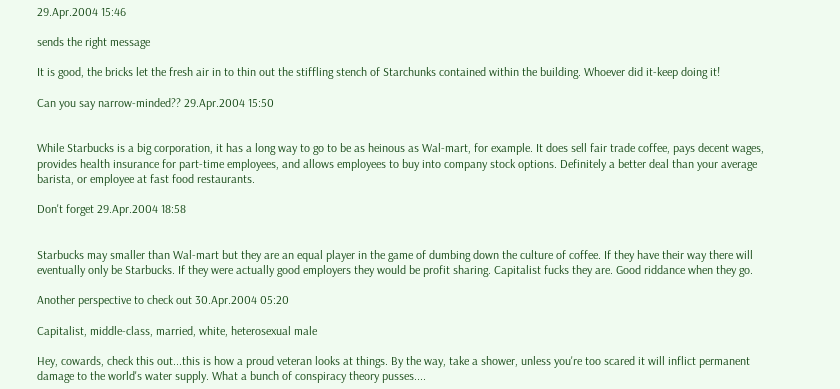29.Apr.2004 15:46

sends the right message

It is good, the bricks let the fresh air in to thin out the stiffling stench of Starchunks contained within the building. Whoever did it-keep doing it!

Can you say narrow-minded?? 29.Apr.2004 15:50


While Starbucks is a big corporation, it has a long way to go to be as heinous as Wal-mart, for example. It does sell fair trade coffee, pays decent wages, provides health insurance for part-time employees, and allows employees to buy into company stock options. Definitely a better deal than your average barista, or employee at fast food restaurants.

Don't forget 29.Apr.2004 18:58


Starbucks may smaller than Wal-mart but they are an equal player in the game of dumbing down the culture of coffee. If they have their way there will eventually only be Starbucks. If they were actually good employers they would be profit sharing. Capitalist fucks they are. Good riddance when they go.

Another perspective to check out 30.Apr.2004 05:20

Capitalist, middle-class, married, white, heterosexual male

Hey, cowards, check this out...this is how a proud veteran looks at things. By the way, take a shower, unless you're too scared it will inflict permanent damage to the world's water supply. What a bunch of conspiracy theory pusses....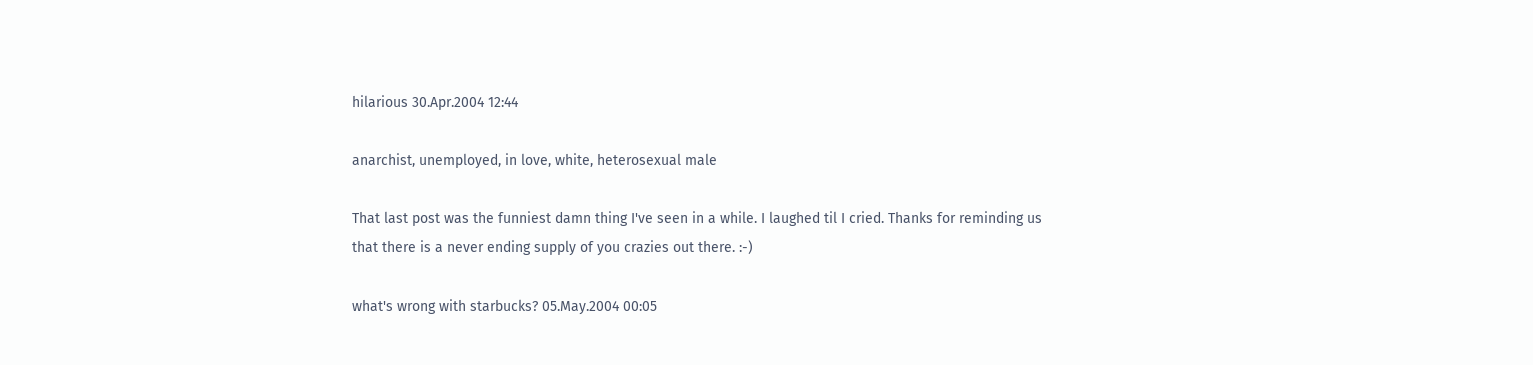hilarious 30.Apr.2004 12:44

anarchist, unemployed, in love, white, heterosexual male

That last post was the funniest damn thing I've seen in a while. I laughed til I cried. Thanks for reminding us that there is a never ending supply of you crazies out there. :-)

what's wrong with starbucks? 05.May.2004 00:05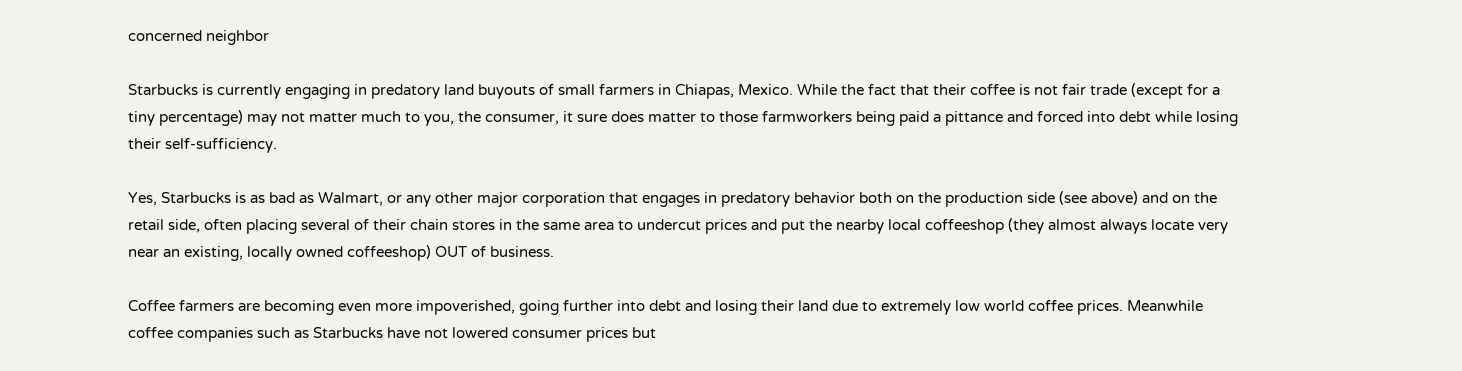concerned neighbor

Starbucks is currently engaging in predatory land buyouts of small farmers in Chiapas, Mexico. While the fact that their coffee is not fair trade (except for a tiny percentage) may not matter much to you, the consumer, it sure does matter to those farmworkers being paid a pittance and forced into debt while losing their self-sufficiency.

Yes, Starbucks is as bad as Walmart, or any other major corporation that engages in predatory behavior both on the production side (see above) and on the retail side, often placing several of their chain stores in the same area to undercut prices and put the nearby local coffeeshop (they almost always locate very near an existing, locally owned coffeeshop) OUT of business.

Coffee farmers are becoming even more impoverished, going further into debt and losing their land due to extremely low world coffee prices. Meanwhile coffee companies such as Starbucks have not lowered consumer prices but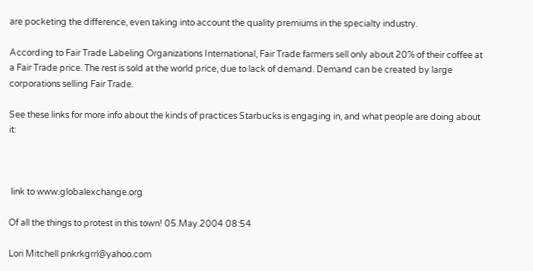are pocketing the difference, even taking into account the quality premiums in the specialty industry.

According to Fair Trade Labeling Organizations International, Fair Trade farmers sell only about 20% of their coffee at a Fair Trade price. The rest is sold at the world price, due to lack of demand. Demand can be created by large corporations selling Fair Trade.

See these links for more info about the kinds of practices Starbucks is engaging in, and what people are doing about it:



 link to www.globalexchange.org

Of all the things to protest in this town! 05.May.2004 08:54

Lori Mitchell pnkrkgrrl@yahoo.com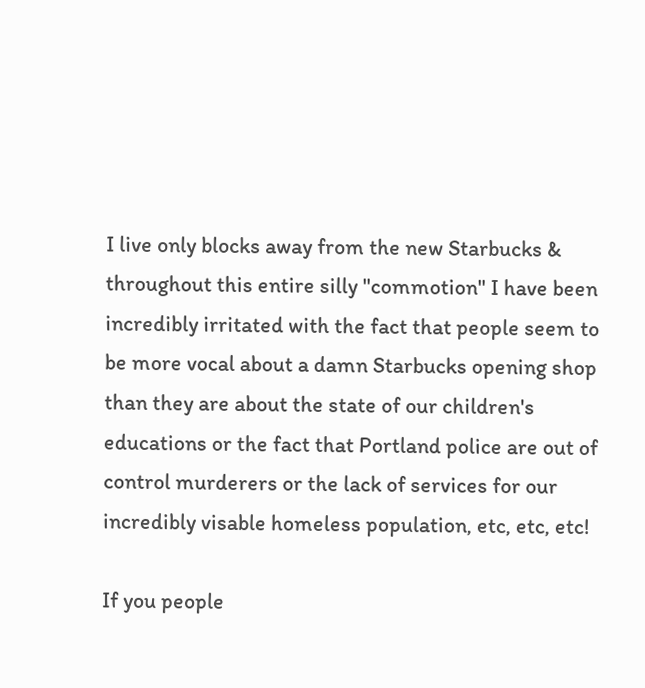I live only blocks away from the new Starbucks & throughout this entire silly "commotion" I have been incredibly irritated with the fact that people seem to be more vocal about a damn Starbucks opening shop than they are about the state of our children's educations or the fact that Portland police are out of control murderers or the lack of services for our incredibly visable homeless population, etc, etc, etc!

If you people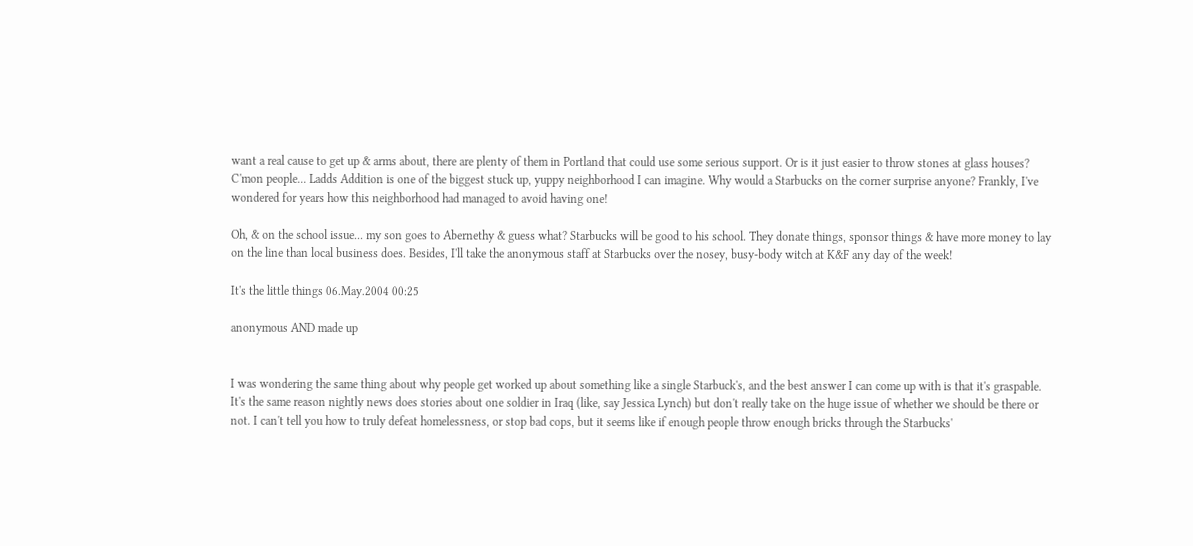want a real cause to get up & arms about, there are plenty of them in Portland that could use some serious support. Or is it just easier to throw stones at glass houses? C'mon people... Ladds Addition is one of the biggest stuck up, yuppy neighborhood I can imagine. Why would a Starbucks on the corner surprise anyone? Frankly, I've wondered for years how this neighborhood had managed to avoid having one!

Oh, & on the school issue... my son goes to Abernethy & guess what? Starbucks will be good to his school. They donate things, sponsor things & have more money to lay on the line than local business does. Besides, I'll take the anonymous staff at Starbucks over the nosey, busy-body witch at K&F any day of the week!

It's the little things 06.May.2004 00:25

anonymous AND made up


I was wondering the same thing about why people get worked up about something like a single Starbuck's, and the best answer I can come up with is that it's graspable. It's the same reason nightly news does stories about one soldier in Iraq (like, say Jessica Lynch) but don't really take on the huge issue of whether we should be there or not. I can't tell you how to truly defeat homelessness, or stop bad cops, but it seems like if enough people throw enough bricks through the Starbucks'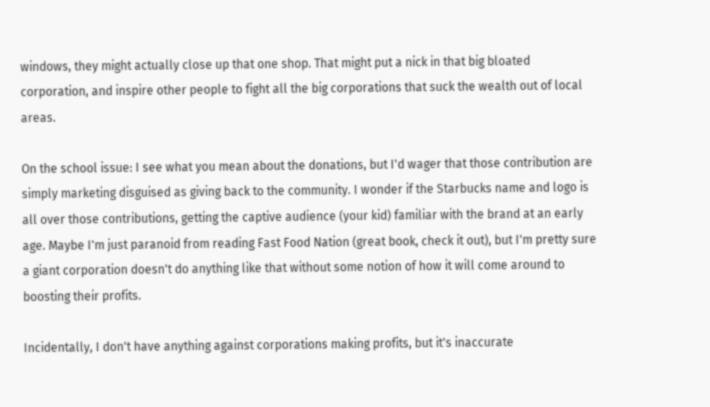windows, they might actually close up that one shop. That might put a nick in that big bloated corporation, and inspire other people to fight all the big corporations that suck the wealth out of local areas.

On the school issue: I see what you mean about the donations, but I'd wager that those contribution are simply marketing disguised as giving back to the community. I wonder if the Starbucks name and logo is all over those contributions, getting the captive audience (your kid) familiar with the brand at an early age. Maybe I'm just paranoid from reading Fast Food Nation (great book, check it out), but I'm pretty sure a giant corporation doesn't do anything like that without some notion of how it will come around to boosting their profits.

Incidentally, I don't have anything against corporations making profits, but it's inaccurate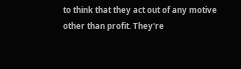to think that they act out of any motive other than profit. They're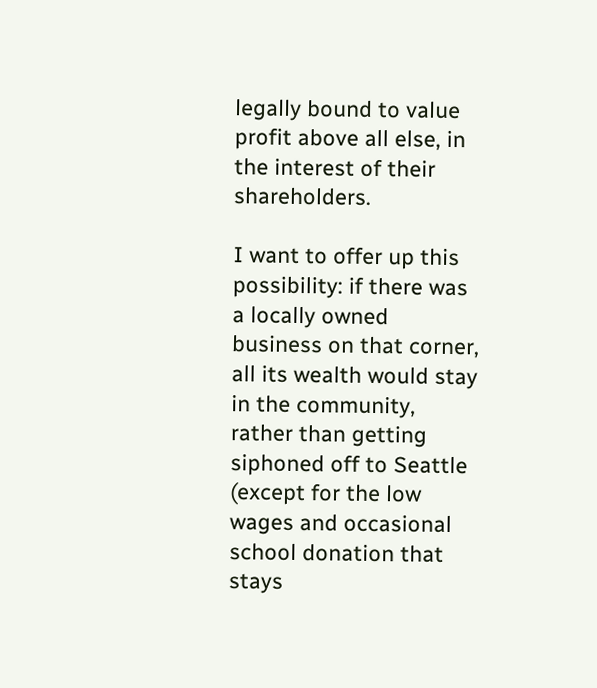legally bound to value profit above all else, in the interest of their shareholders.

I want to offer up this possibility: if there was a locally owned business on that corner, all its wealth would stay in the community, rather than getting siphoned off to Seattle (except for the low wages and occasional school donation that stays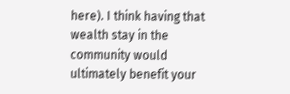here). I think having that wealth stay in the community would ultimately benefit your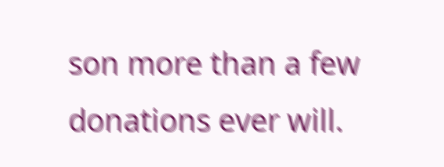son more than a few donations ever will.